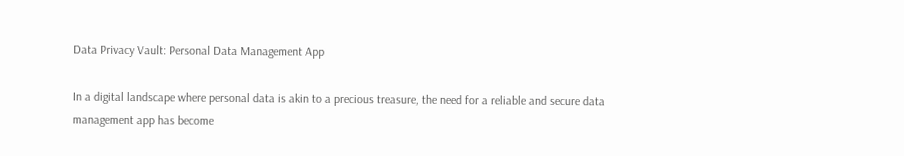Data Privacy Vault: Personal Data Management App

In a digital landscape where personal data is akin to a precious treasure, the need for a reliable and secure data management app has become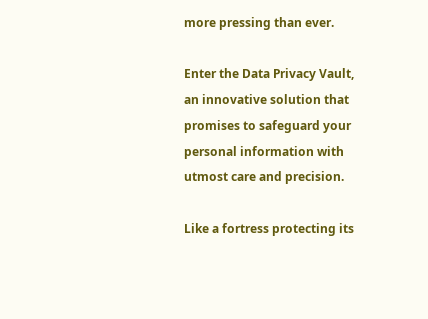more pressing than ever.

Enter the Data Privacy Vault, an innovative solution that promises to safeguard your personal information with utmost care and precision.

Like a fortress protecting its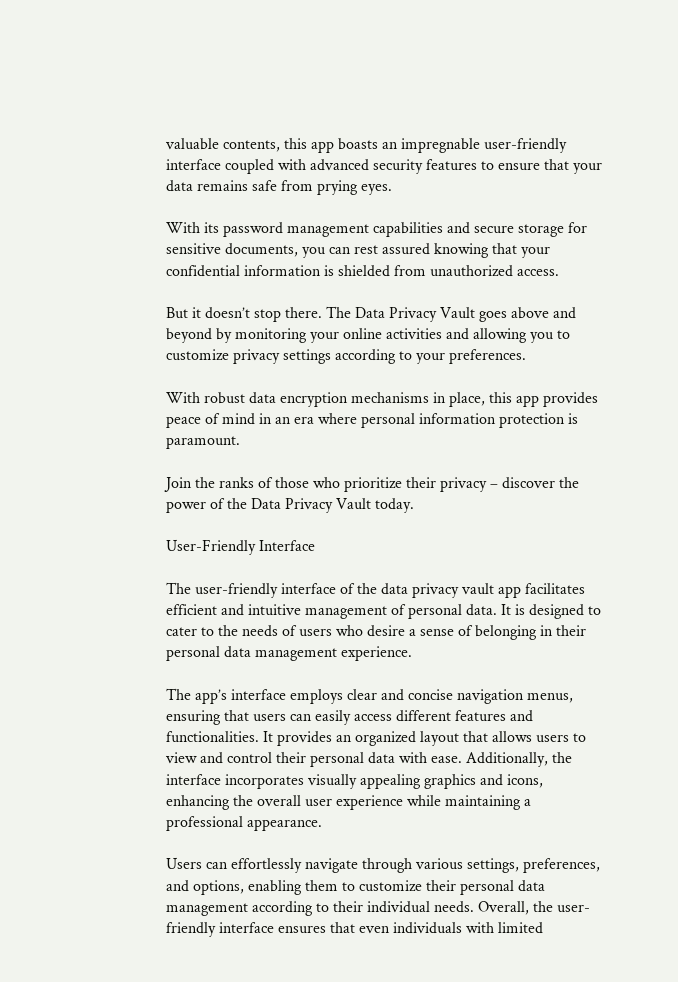valuable contents, this app boasts an impregnable user-friendly interface coupled with advanced security features to ensure that your data remains safe from prying eyes.

With its password management capabilities and secure storage for sensitive documents, you can rest assured knowing that your confidential information is shielded from unauthorized access.

But it doesn’t stop there. The Data Privacy Vault goes above and beyond by monitoring your online activities and allowing you to customize privacy settings according to your preferences.

With robust data encryption mechanisms in place, this app provides peace of mind in an era where personal information protection is paramount.

Join the ranks of those who prioritize their privacy – discover the power of the Data Privacy Vault today.

User-Friendly Interface

The user-friendly interface of the data privacy vault app facilitates efficient and intuitive management of personal data. It is designed to cater to the needs of users who desire a sense of belonging in their personal data management experience.

The app’s interface employs clear and concise navigation menus, ensuring that users can easily access different features and functionalities. It provides an organized layout that allows users to view and control their personal data with ease. Additionally, the interface incorporates visually appealing graphics and icons, enhancing the overall user experience while maintaining a professional appearance.

Users can effortlessly navigate through various settings, preferences, and options, enabling them to customize their personal data management according to their individual needs. Overall, the user-friendly interface ensures that even individuals with limited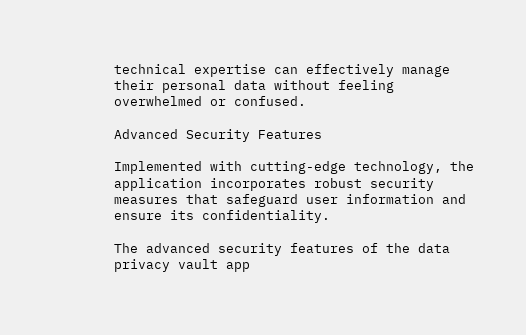technical expertise can effectively manage their personal data without feeling overwhelmed or confused.

Advanced Security Features

Implemented with cutting-edge technology, the application incorporates robust security measures that safeguard user information and ensure its confidentiality.

The advanced security features of the data privacy vault app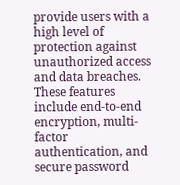provide users with a high level of protection against unauthorized access and data breaches. These features include end-to-end encryption, multi-factor authentication, and secure password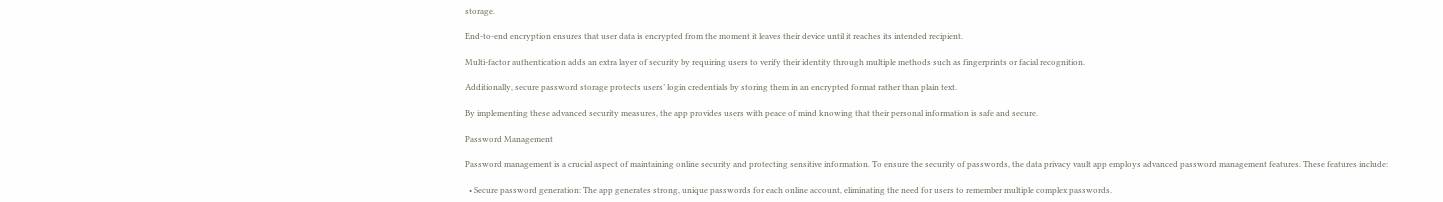storage.

End-to-end encryption ensures that user data is encrypted from the moment it leaves their device until it reaches its intended recipient.

Multi-factor authentication adds an extra layer of security by requiring users to verify their identity through multiple methods such as fingerprints or facial recognition.

Additionally, secure password storage protects users’ login credentials by storing them in an encrypted format rather than plain text.

By implementing these advanced security measures, the app provides users with peace of mind knowing that their personal information is safe and secure.

Password Management

Password management is a crucial aspect of maintaining online security and protecting sensitive information. To ensure the security of passwords, the data privacy vault app employs advanced password management features. These features include:

  • Secure password generation: The app generates strong, unique passwords for each online account, eliminating the need for users to remember multiple complex passwords.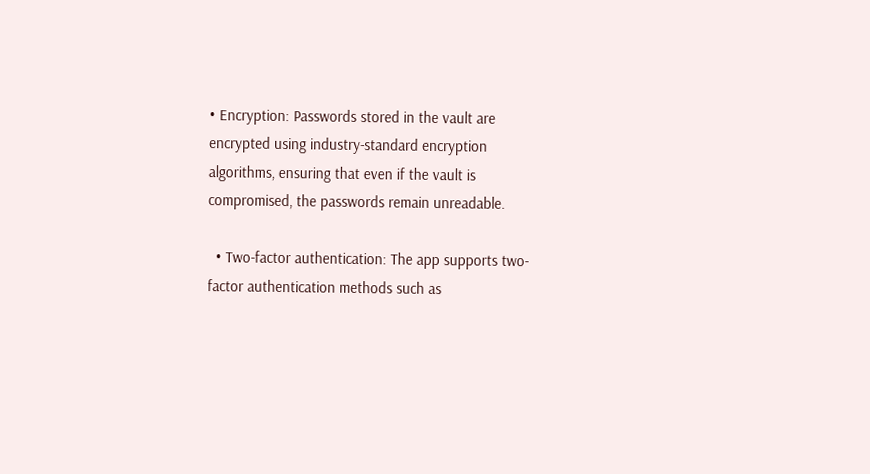• Encryption: Passwords stored in the vault are encrypted using industry-standard encryption algorithms, ensuring that even if the vault is compromised, the passwords remain unreadable.

  • Two-factor authentication: The app supports two-factor authentication methods such as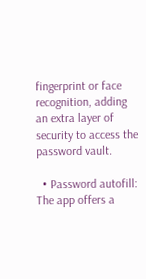fingerprint or face recognition, adding an extra layer of security to access the password vault.

  • Password autofill: The app offers a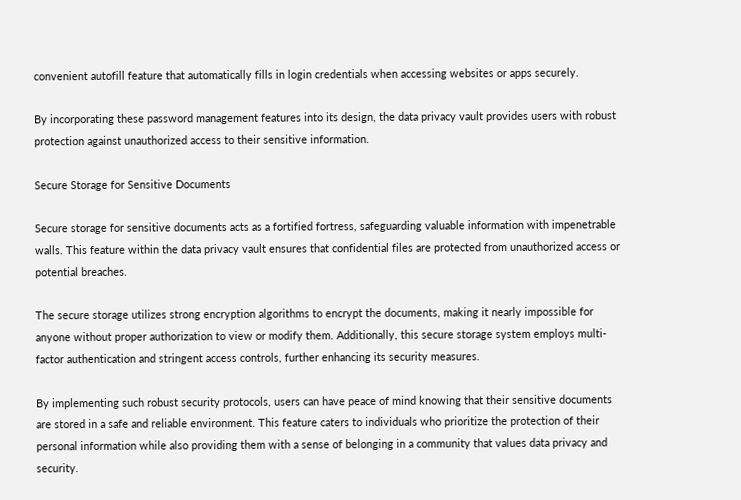convenient autofill feature that automatically fills in login credentials when accessing websites or apps securely.

By incorporating these password management features into its design, the data privacy vault provides users with robust protection against unauthorized access to their sensitive information.

Secure Storage for Sensitive Documents

Secure storage for sensitive documents acts as a fortified fortress, safeguarding valuable information with impenetrable walls. This feature within the data privacy vault ensures that confidential files are protected from unauthorized access or potential breaches.

The secure storage utilizes strong encryption algorithms to encrypt the documents, making it nearly impossible for anyone without proper authorization to view or modify them. Additionally, this secure storage system employs multi-factor authentication and stringent access controls, further enhancing its security measures.

By implementing such robust security protocols, users can have peace of mind knowing that their sensitive documents are stored in a safe and reliable environment. This feature caters to individuals who prioritize the protection of their personal information while also providing them with a sense of belonging in a community that values data privacy and security.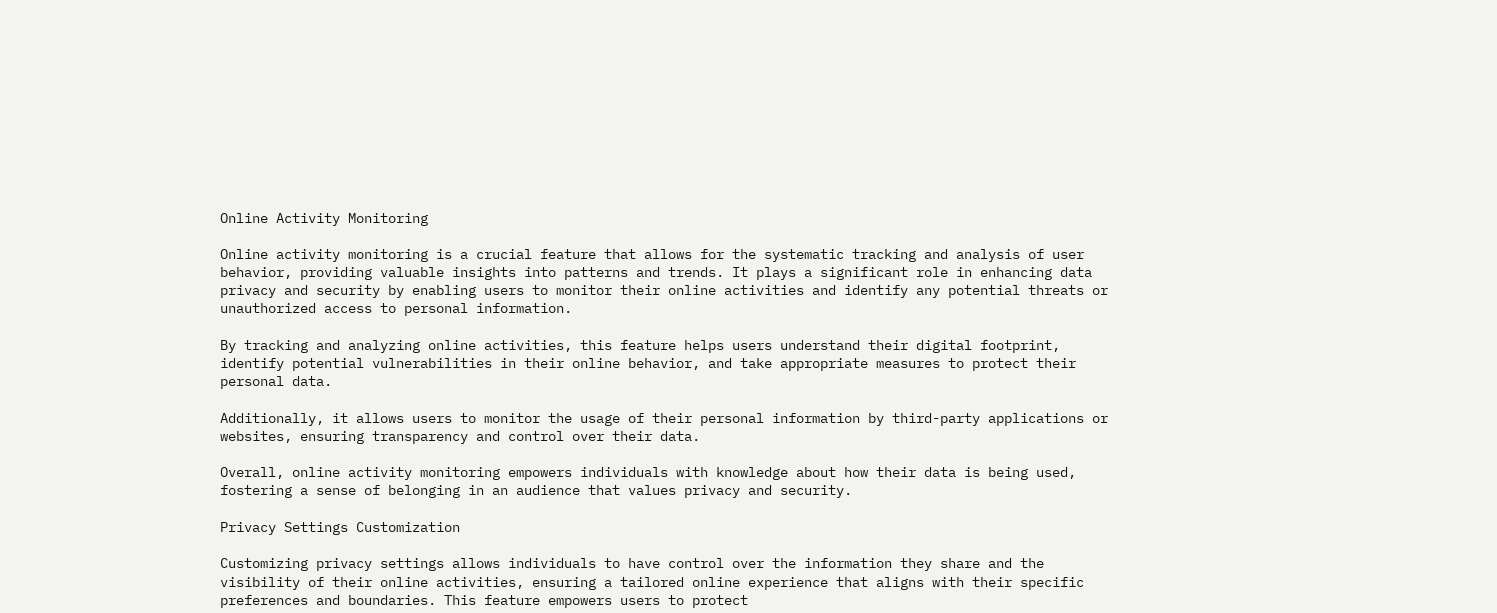Online Activity Monitoring

Online activity monitoring is a crucial feature that allows for the systematic tracking and analysis of user behavior, providing valuable insights into patterns and trends. It plays a significant role in enhancing data privacy and security by enabling users to monitor their online activities and identify any potential threats or unauthorized access to personal information.

By tracking and analyzing online activities, this feature helps users understand their digital footprint, identify potential vulnerabilities in their online behavior, and take appropriate measures to protect their personal data.

Additionally, it allows users to monitor the usage of their personal information by third-party applications or websites, ensuring transparency and control over their data.

Overall, online activity monitoring empowers individuals with knowledge about how their data is being used, fostering a sense of belonging in an audience that values privacy and security.

Privacy Settings Customization

Customizing privacy settings allows individuals to have control over the information they share and the visibility of their online activities, ensuring a tailored online experience that aligns with their specific preferences and boundaries. This feature empowers users to protect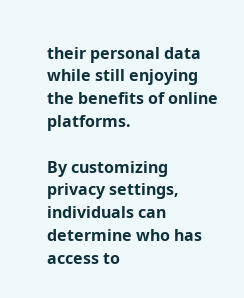their personal data while still enjoying the benefits of online platforms.

By customizing privacy settings, individuals can determine who has access to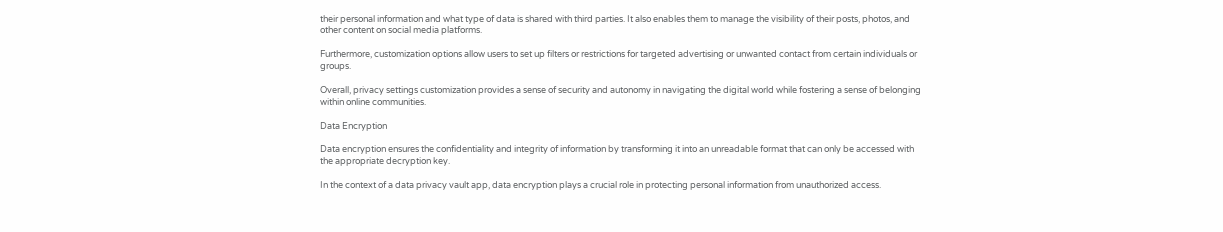their personal information and what type of data is shared with third parties. It also enables them to manage the visibility of their posts, photos, and other content on social media platforms.

Furthermore, customization options allow users to set up filters or restrictions for targeted advertising or unwanted contact from certain individuals or groups.

Overall, privacy settings customization provides a sense of security and autonomy in navigating the digital world while fostering a sense of belonging within online communities.

Data Encryption

Data encryption ensures the confidentiality and integrity of information by transforming it into an unreadable format that can only be accessed with the appropriate decryption key.

In the context of a data privacy vault app, data encryption plays a crucial role in protecting personal information from unauthorized access.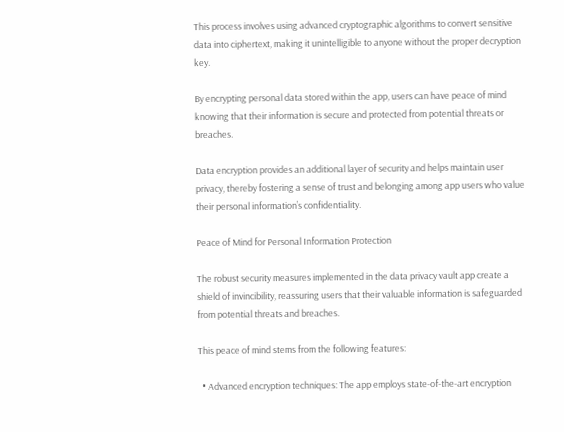This process involves using advanced cryptographic algorithms to convert sensitive data into ciphertext, making it unintelligible to anyone without the proper decryption key.

By encrypting personal data stored within the app, users can have peace of mind knowing that their information is secure and protected from potential threats or breaches.

Data encryption provides an additional layer of security and helps maintain user privacy, thereby fostering a sense of trust and belonging among app users who value their personal information’s confidentiality.

Peace of Mind for Personal Information Protection

The robust security measures implemented in the data privacy vault app create a shield of invincibility, reassuring users that their valuable information is safeguarded from potential threats and breaches.

This peace of mind stems from the following features:

  • Advanced encryption techniques: The app employs state-of-the-art encryption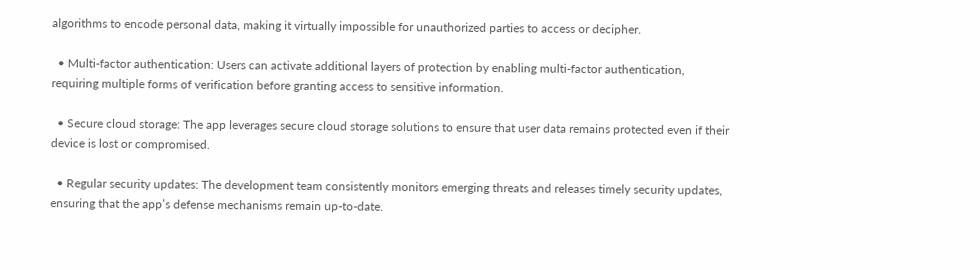algorithms to encode personal data, making it virtually impossible for unauthorized parties to access or decipher.

  • Multi-factor authentication: Users can activate additional layers of protection by enabling multi-factor authentication, requiring multiple forms of verification before granting access to sensitive information.

  • Secure cloud storage: The app leverages secure cloud storage solutions to ensure that user data remains protected even if their device is lost or compromised.

  • Regular security updates: The development team consistently monitors emerging threats and releases timely security updates, ensuring that the app’s defense mechanisms remain up-to-date.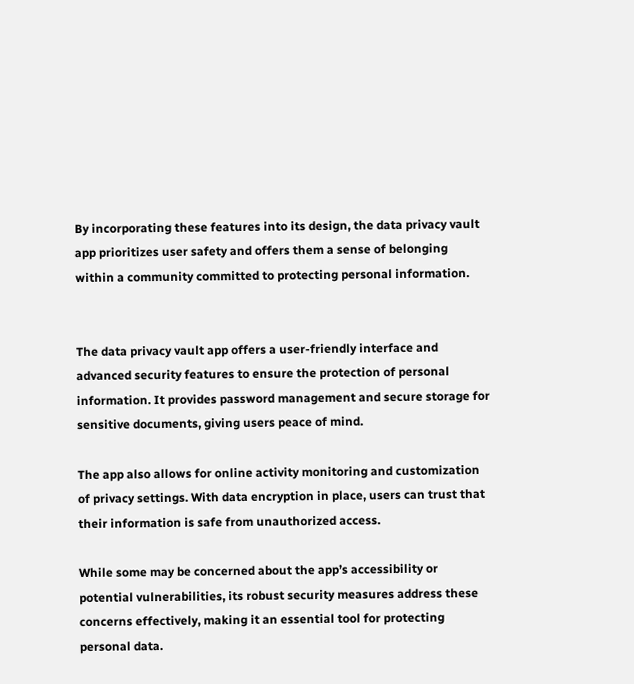By incorporating these features into its design, the data privacy vault app prioritizes user safety and offers them a sense of belonging within a community committed to protecting personal information.


The data privacy vault app offers a user-friendly interface and advanced security features to ensure the protection of personal information. It provides password management and secure storage for sensitive documents, giving users peace of mind.

The app also allows for online activity monitoring and customization of privacy settings. With data encryption in place, users can trust that their information is safe from unauthorized access.

While some may be concerned about the app’s accessibility or potential vulnerabilities, its robust security measures address these concerns effectively, making it an essential tool for protecting personal data.